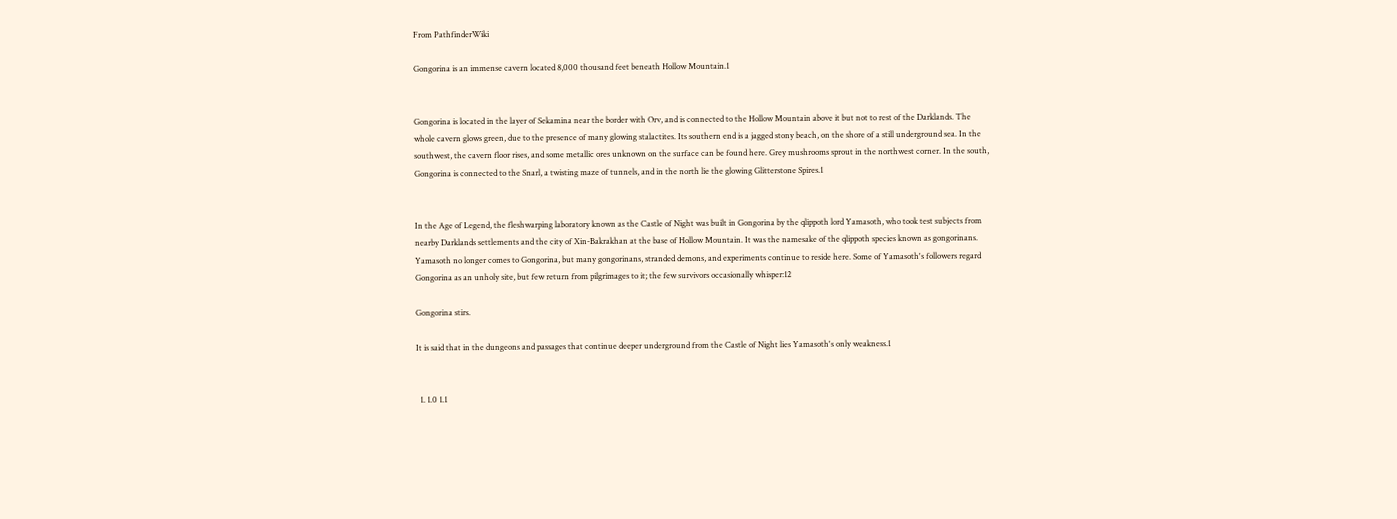From PathfinderWiki

Gongorina is an immense cavern located 8,000 thousand feet beneath Hollow Mountain.1


Gongorina is located in the layer of Sekamina near the border with Orv, and is connected to the Hollow Mountain above it but not to rest of the Darklands. The whole cavern glows green, due to the presence of many glowing stalactites. Its southern end is a jagged stony beach, on the shore of a still underground sea. In the southwest, the cavern floor rises, and some metallic ores unknown on the surface can be found here. Grey mushrooms sprout in the northwest corner. In the south, Gongorina is connected to the Snarl, a twisting maze of tunnels, and in the north lie the glowing Glitterstone Spires.1


In the Age of Legend, the fleshwarping laboratory known as the Castle of Night was built in Gongorina by the qlippoth lord Yamasoth, who took test subjects from nearby Darklands settlements and the city of Xin-Bakrakhan at the base of Hollow Mountain. It was the namesake of the qlippoth species known as gongorinans. Yamasoth no longer comes to Gongorina, but many gongorinans, stranded demons, and experiments continue to reside here. Some of Yamasoth's followers regard Gongorina as an unholy site, but few return from pilgrimages to it; the few survivors occasionally whisper:12

Gongorina stirs.

It is said that in the dungeons and passages that continue deeper underground from the Castle of Night lies Yamasoth's only weakness.1


  1. 1.0 1.1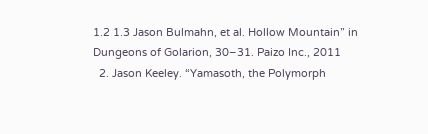1.2 1.3 Jason Bulmahn, et al. Hollow Mountain” in Dungeons of Golarion, 30–31. Paizo Inc., 2011
  2. Jason Keeley. “Yamasoth, the Polymorph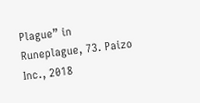Plague” in Runeplague, 73. Paizo Inc., 2018